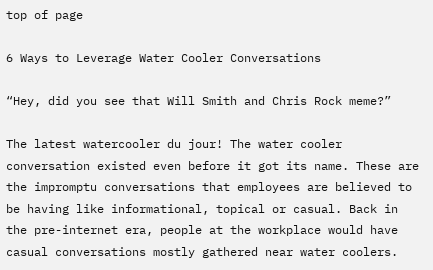top of page

6 Ways to Leverage Water Cooler Conversations

“Hey, did you see that Will Smith and Chris Rock meme?”

The latest watercooler du jour! The water cooler conversation existed even before it got its name. These are the impromptu conversations that employees are believed to be having like informational, topical or casual. Back in the pre-internet era, people at the workplace would have casual conversations mostly gathered near water coolers.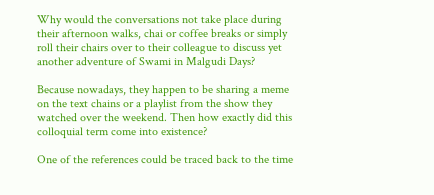Why would the conversations not take place during their afternoon walks, chai or coffee breaks or simply roll their chairs over to their colleague to discuss yet another adventure of Swami in Malgudi Days?

Because nowadays, they happen to be sharing a meme on the text chains or a playlist from the show they watched over the weekend. Then how exactly did this colloquial term come into existence?

One of the references could be traced back to the time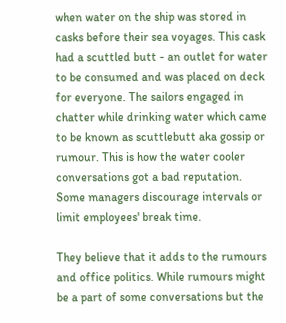when water on the ship was stored in casks before their sea voyages. This cask had a scuttled butt - an outlet for water to be consumed and was placed on deck for everyone. The sailors engaged in chatter while drinking water which came to be known as scuttlebutt aka gossip or rumour. This is how the water cooler conversations got a bad reputation. Some managers discourage intervals or limit employees' break time.

They believe that it adds to the rumours and office politics. While rumours might be a part of some conversations but the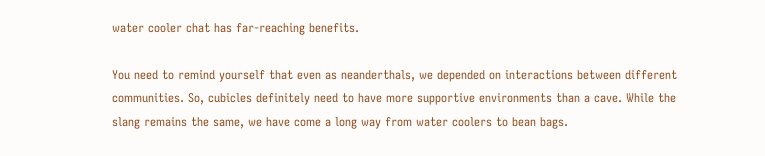water cooler chat has far-reaching benefits.

You need to remind yourself that even as neanderthals, we depended on interactions between different communities. So, cubicles definitely need to have more supportive environments than a cave. While the slang remains the same, we have come a long way from water coolers to bean bags.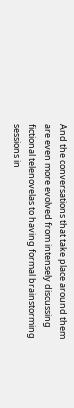And the conversations that take place around them are even more evolved from intensely discussing fictional telenovelas to having formal brainstorming sessions in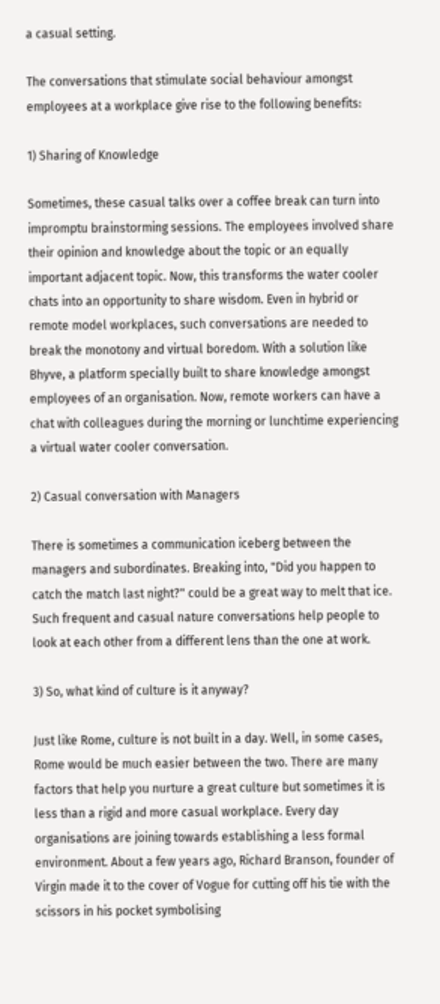a casual setting.

The conversations that stimulate social behaviour amongst employees at a workplace give rise to the following benefits:

1) Sharing of Knowledge

Sometimes, these casual talks over a coffee break can turn into impromptu brainstorming sessions. The employees involved share their opinion and knowledge about the topic or an equally important adjacent topic. Now, this transforms the water cooler chats into an opportunity to share wisdom. Even in hybrid or remote model workplaces, such conversations are needed to break the monotony and virtual boredom. With a solution like Bhyve, a platform specially built to share knowledge amongst employees of an organisation. Now, remote workers can have a chat with colleagues during the morning or lunchtime experiencing a virtual water cooler conversation.

2) Casual conversation with Managers

There is sometimes a communication iceberg between the managers and subordinates. Breaking into, "Did you happen to catch the match last night?" could be a great way to melt that ice. Such frequent and casual nature conversations help people to look at each other from a different lens than the one at work.

3) So, what kind of culture is it anyway?

Just like Rome, culture is not built in a day. Well, in some cases, Rome would be much easier between the two. There are many factors that help you nurture a great culture but sometimes it is less than a rigid and more casual workplace. Every day organisations are joining towards establishing a less formal environment. About a few years ago, Richard Branson, founder of Virgin made it to the cover of Vogue for cutting off his tie with the scissors in his pocket symbolising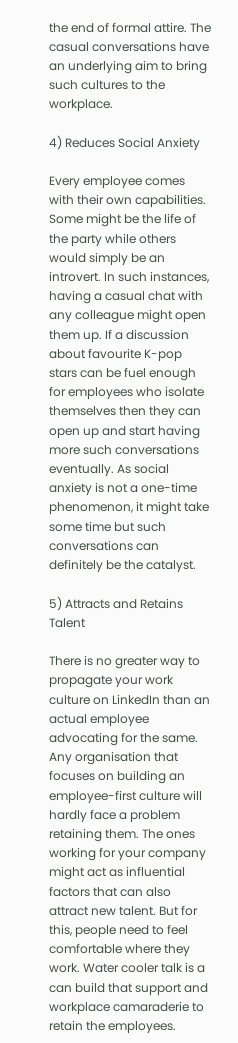the end of formal attire. The casual conversations have an underlying aim to bring such cultures to the workplace.

4) Reduces Social Anxiety

Every employee comes with their own capabilities. Some might be the life of the party while others would simply be an introvert. In such instances, having a casual chat with any colleague might open them up. If a discussion about favourite K-pop stars can be fuel enough for employees who isolate themselves then they can open up and start having more such conversations eventually. As social anxiety is not a one-time phenomenon, it might take some time but such conversations can definitely be the catalyst.

5) Attracts and Retains Talent

There is no greater way to propagate your work culture on LinkedIn than an actual employee advocating for the same. Any organisation that focuses on building an employee-first culture will hardly face a problem retaining them. The ones working for your company might act as influential factors that can also attract new talent. But for this, people need to feel comfortable where they work. Water cooler talk is a can build that support and workplace camaraderie to retain the employees.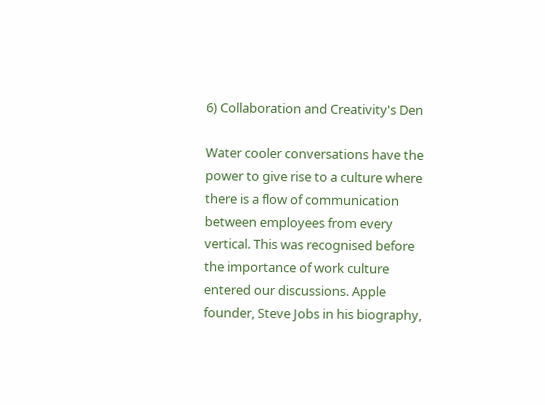6) Collaboration and Creativity's Den

Water cooler conversations have the power to give rise to a culture where there is a flow of communication between employees from every vertical. This was recognised before the importance of work culture entered our discussions. Apple founder, Steve Jobs in his biography,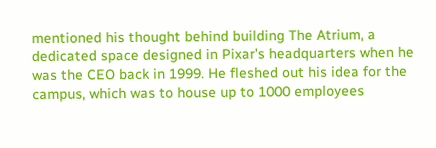mentioned his thought behind building The Atrium, a dedicated space designed in Pixar's headquarters when he was the CEO back in 1999. He fleshed out his idea for the campus, which was to house up to 1000 employees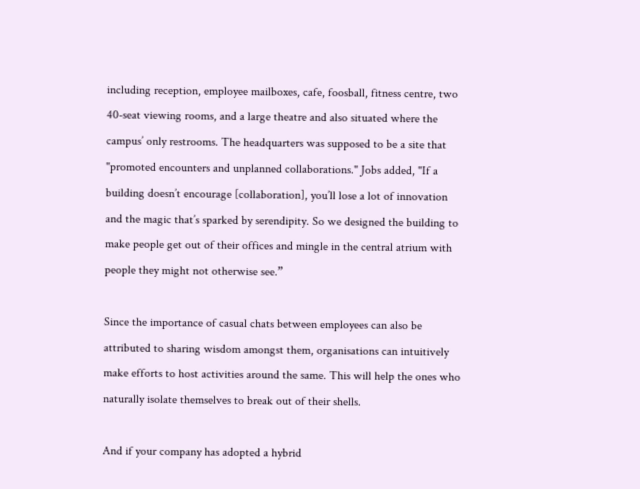including reception, employee mailboxes, cafe, foosball, fitness centre, two 40-seat viewing rooms, and a large theatre and also situated where the campus’ only restrooms. The headquarters was supposed to be a site that "promoted encounters and unplanned collaborations." Jobs added, "If a building doesn’t encourage [collaboration], you’ll lose a lot of innovation and the magic that’s sparked by serendipity. So we designed the building to make people get out of their offices and mingle in the central atrium with people they might not otherwise see.”

Since the importance of casual chats between employees can also be attributed to sharing wisdom amongst them, organisations can intuitively make efforts to host activities around the same. This will help the ones who naturally isolate themselves to break out of their shells.

And if your company has adopted a hybrid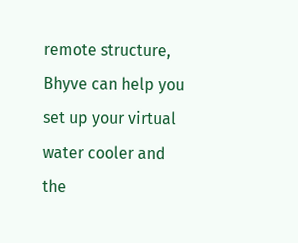remote structure, Bhyve can help you set up your virtual water cooler and the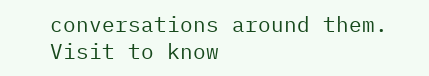conversations around them. Visit to know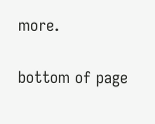more.

bottom of page